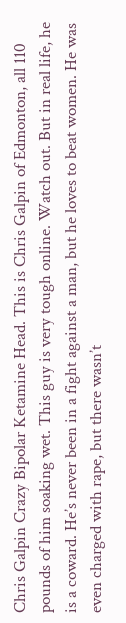Chris Galpin Crazy Bipolar Ketamine Head. This is Chris Galpin of Edmonton, all 110 pounds of him soaking wet. This guy is very tough online. Watch out. But in real life, he is a coward. He’s never been in a fight against a man, but he loves to beat women. He was even charged with rape, but there wasn’t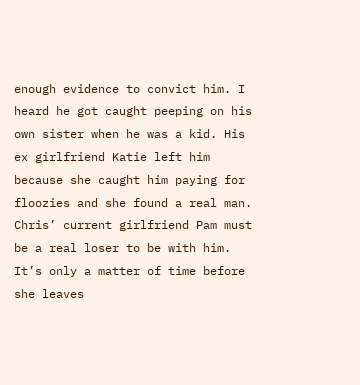enough evidence to convict him. I heard he got caught peeping on his own sister when he was a kid. His ex girlfriend Katie left him because she caught him paying for floozies and she found a real man. Chris’ current girlfriend Pam must be a real loser to be with him. It’s only a matter of time before she leaves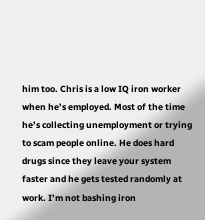him too. Chris is a low IQ iron worker when he’s employed. Most of the time he’s collecting unemployment or trying to scam people online. He does hard drugs since they leave your system faster and he gets tested randomly at work. I’m not bashing iron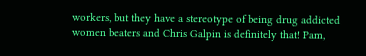workers, but they have a stereotype of being drug addicted women beaters and Chris Galpin is definitely that! Pam,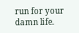run for your damn life.